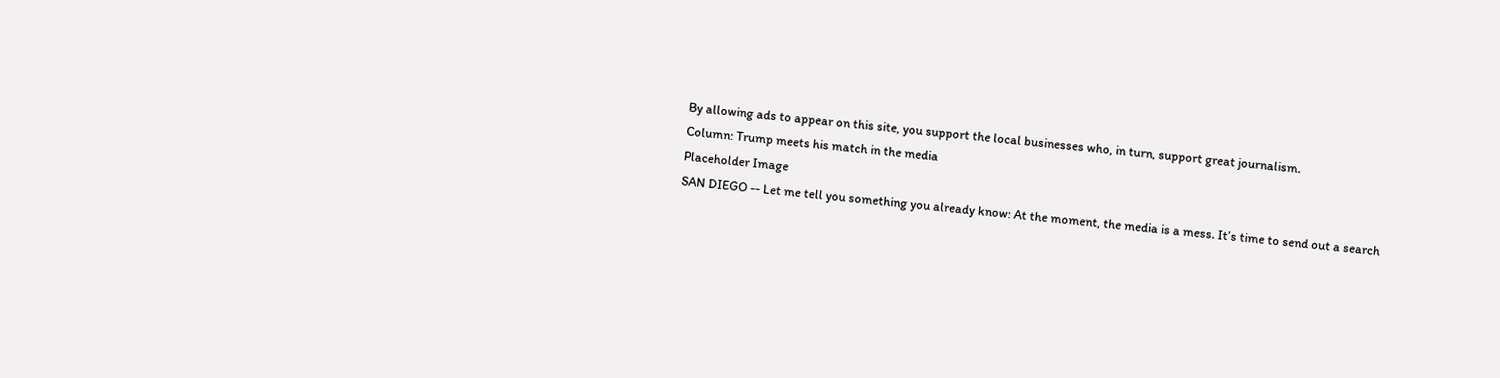By allowing ads to appear on this site, you support the local businesses who, in turn, support great journalism.
Column: Trump meets his match in the media
Placeholder Image
SAN DIEGO -- Let me tell you something you already know: At the moment, the media is a mess. It’s time to send out a search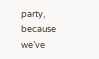party, because we’ve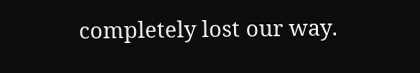completely lost our way.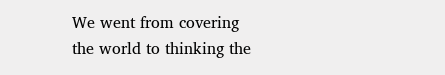We went from covering the world to thinking the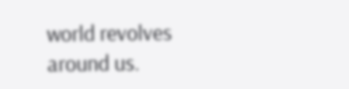world revolves around us.